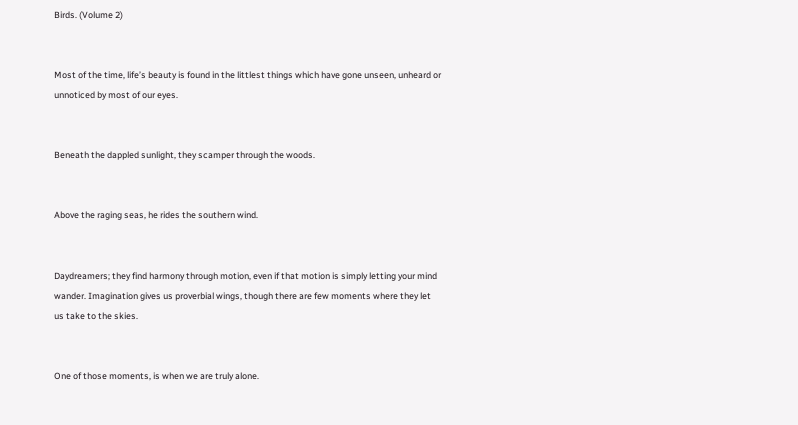Birds. (Volume 2)


Most of the time, life’s beauty is found in the littlest things which have gone unseen, unheard or unnoticed by most of our eyes.


Beneath the dappled sunlight, they scamper through the woods.


Above the raging seas, he rides the southern wind.


Daydreamers; they find harmony through motion, even if that motion is simply letting your mind wander. Imagination gives us proverbial wings, though there are few moments where they let us take to the skies.


One of those moments, is when we are truly alone.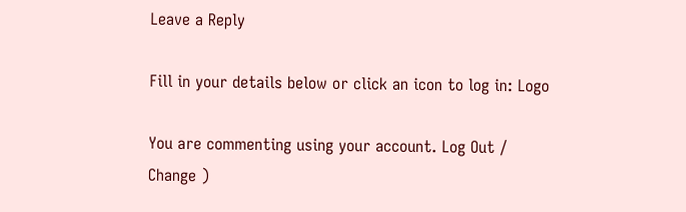Leave a Reply

Fill in your details below or click an icon to log in: Logo

You are commenting using your account. Log Out /  Change )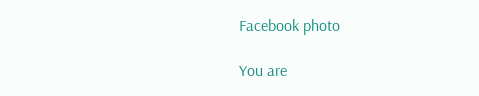Facebook photo

You are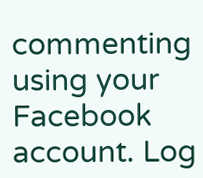commenting using your Facebook account. Log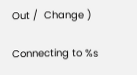Out /  Change )

Connecting to %s